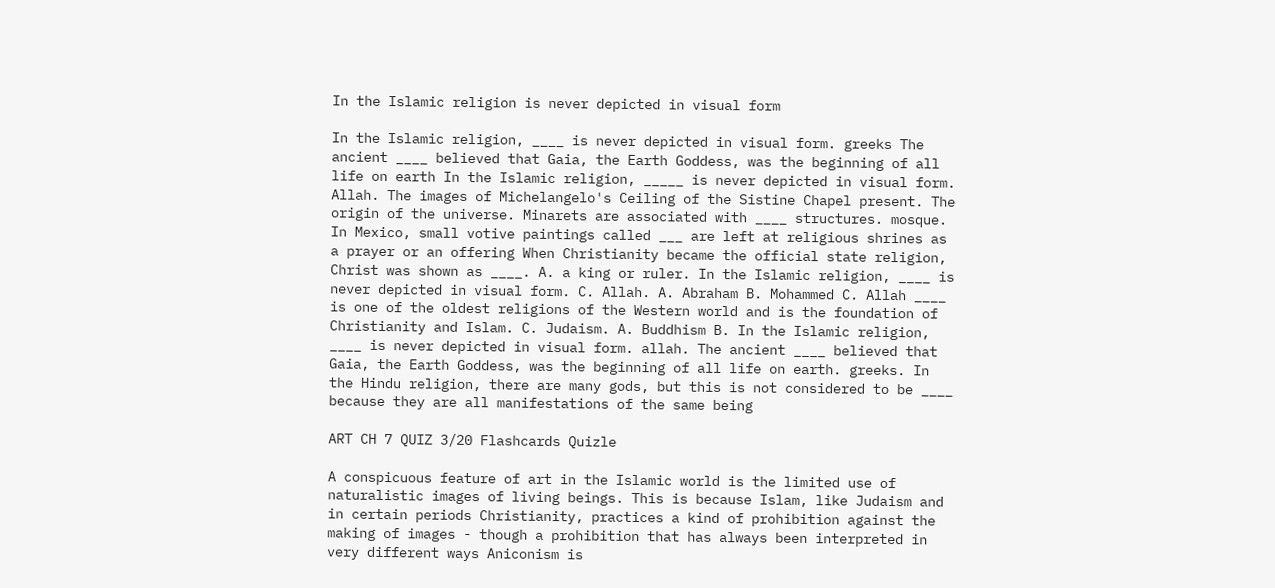In the Islamic religion is never depicted in visual form

In the Islamic religion, ____ is never depicted in visual form. greeks The ancient ____ believed that Gaia, the Earth Goddess, was the beginning of all life on earth In the Islamic religion, _____ is never depicted in visual form. Allah. The images of Michelangelo's Ceiling of the Sistine Chapel present. The origin of the universe. Minarets are associated with ____ structures. mosque. In Mexico, small votive paintings called ___ are left at religious shrines as a prayer or an offering When Christianity became the official state religion, Christ was shown as ____. A. a king or ruler. In the Islamic religion, ____ is never depicted in visual form. C. Allah. A. Abraham B. Mohammed C. Allah ____ is one of the oldest religions of the Western world and is the foundation of Christianity and Islam. C. Judaism. A. Buddhism B. In the Islamic religion, ____ is never depicted in visual form. allah. The ancient ____ believed that Gaia, the Earth Goddess, was the beginning of all life on earth. greeks. In the Hindu religion, there are many gods, but this is not considered to be ____ because they are all manifestations of the same being

ART CH 7 QUIZ 3/20 Flashcards Quizle

A conspicuous feature of art in the Islamic world is the limited use of naturalistic images of living beings. This is because Islam, like Judaism and in certain periods Christianity, practices a kind of prohibition against the making of images - though a prohibition that has always been interpreted in very different ways Aniconism is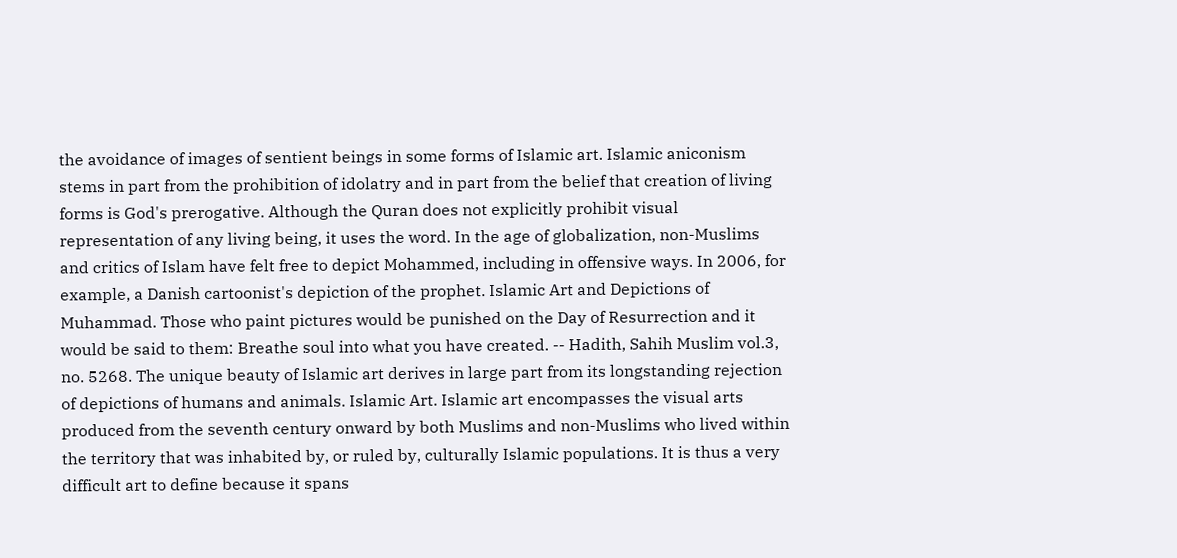the avoidance of images of sentient beings in some forms of Islamic art. Islamic aniconism stems in part from the prohibition of idolatry and in part from the belief that creation of living forms is God's prerogative. Although the Quran does not explicitly prohibit visual representation of any living being, it uses the word. In the age of globalization, non-Muslims and critics of Islam have felt free to depict Mohammed, including in offensive ways. In 2006, for example, a Danish cartoonist's depiction of the prophet. Islamic Art and Depictions of Muhammad. Those who paint pictures would be punished on the Day of Resurrection and it would be said to them: Breathe soul into what you have created. -- Hadith, Sahih Muslim vol.3, no. 5268. The unique beauty of Islamic art derives in large part from its longstanding rejection of depictions of humans and animals. Islamic Art. Islamic art encompasses the visual arts produced from the seventh century onward by both Muslims and non-Muslims who lived within the territory that was inhabited by, or ruled by, culturally Islamic populations. It is thus a very difficult art to define because it spans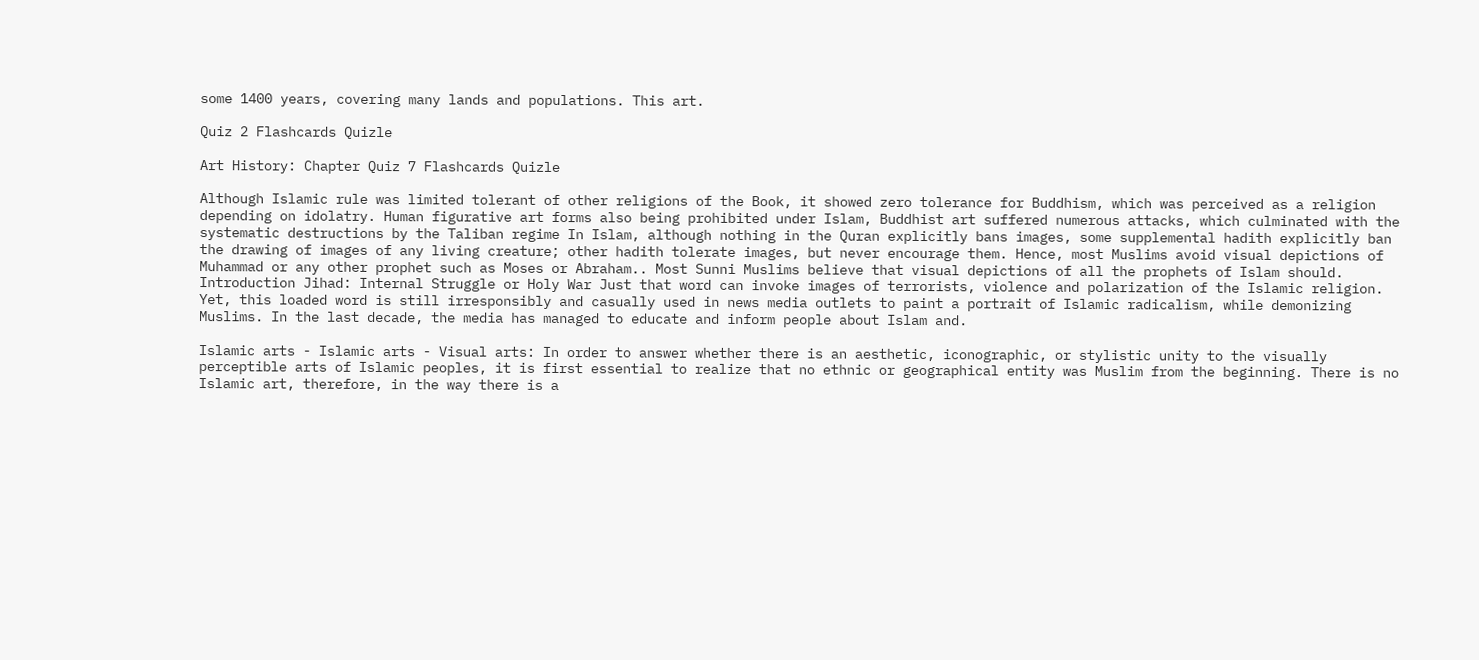some 1400 years, covering many lands and populations. This art.

Quiz 2 Flashcards Quizle

Art History: Chapter Quiz 7 Flashcards Quizle

Although Islamic rule was limited tolerant of other religions of the Book, it showed zero tolerance for Buddhism, which was perceived as a religion depending on idolatry. Human figurative art forms also being prohibited under Islam, Buddhist art suffered numerous attacks, which culminated with the systematic destructions by the Taliban regime In Islam, although nothing in the Quran explicitly bans images, some supplemental hadith explicitly ban the drawing of images of any living creature; other hadith tolerate images, but never encourage them. Hence, most Muslims avoid visual depictions of Muhammad or any other prophet such as Moses or Abraham.. Most Sunni Muslims believe that visual depictions of all the prophets of Islam should. Introduction Jihad: Internal Struggle or Holy War Just that word can invoke images of terrorists, violence and polarization of the Islamic religion. Yet, this loaded word is still irresponsibly and casually used in news media outlets to paint a portrait of Islamic radicalism, while demonizing Muslims. In the last decade, the media has managed to educate and inform people about Islam and.

Islamic arts - Islamic arts - Visual arts: In order to answer whether there is an aesthetic, iconographic, or stylistic unity to the visually perceptible arts of Islamic peoples, it is first essential to realize that no ethnic or geographical entity was Muslim from the beginning. There is no Islamic art, therefore, in the way there is a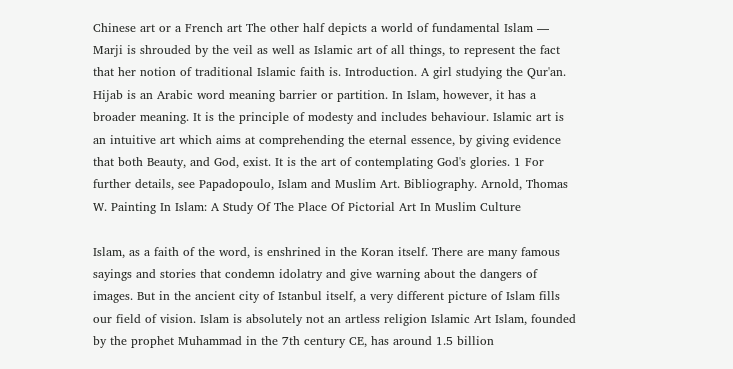Chinese art or a French art The other half depicts a world of fundamental Islam — Marji is shrouded by the veil as well as Islamic art of all things, to represent the fact that her notion of traditional Islamic faith is. Introduction. A girl studying the Qur'an. Hijab is an Arabic word meaning barrier or partition. In Islam, however, it has a broader meaning. It is the principle of modesty and includes behaviour. Islamic art is an intuitive art which aims at comprehending the eternal essence, by giving evidence that both Beauty, and God, exist. It is the art of contemplating God's glories. 1 For further details, see Papadopoulo, Islam and Muslim Art. Bibliography. Arnold, Thomas W. Painting In Islam: A Study Of The Place Of Pictorial Art In Muslim Culture

Islam, as a faith of the word, is enshrined in the Koran itself. There are many famous sayings and stories that condemn idolatry and give warning about the dangers of images. But in the ancient city of Istanbul itself, a very different picture of Islam fills our field of vision. Islam is absolutely not an artless religion Islamic Art Islam, founded by the prophet Muhammad in the 7th century CE, has around 1.5 billion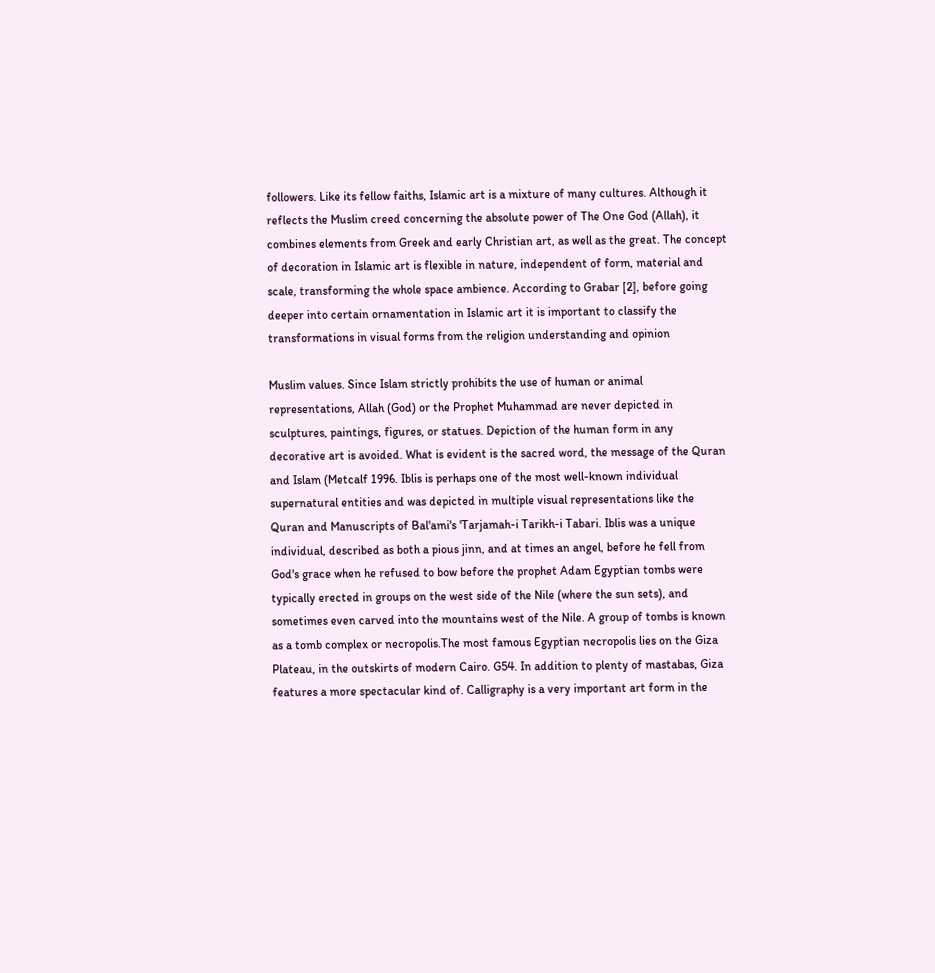followers. Like its fellow faiths, Islamic art is a mixture of many cultures. Although it reflects the Muslim creed concerning the absolute power of The One God (Allah), it combines elements from Greek and early Christian art, as well as the great. The concept of decoration in Islamic art is flexible in nature, independent of form, material and scale, transforming the whole space ambience. According to Grabar [2], before going deeper into certain ornamentation in Islamic art it is important to classify the transformations in visual forms from the religion understanding and opinion

Muslim values. Since Islam strictly prohibits the use of human or animal representations, Allah (God) or the Prophet Muhammad are never depicted in sculptures, paintings, figures, or statues. Depiction of the human form in any decorative art is avoided. What is evident is the sacred word, the message of the Quran and Islam (Metcalf 1996. Iblis is perhaps one of the most well-known individual supernatural entities and was depicted in multiple visual representations like the Quran and Manuscripts of Bal'ami's 'Tarjamah-i Tarikh-i Tabari. Iblis was a unique individual, described as both a pious jinn, and at times an angel, before he fell from God's grace when he refused to bow before the prophet Adam Egyptian tombs were typically erected in groups on the west side of the Nile (where the sun sets), and sometimes even carved into the mountains west of the Nile. A group of tombs is known as a tomb complex or necropolis.The most famous Egyptian necropolis lies on the Giza Plateau, in the outskirts of modern Cairo. G54. In addition to plenty of mastabas, Giza features a more spectacular kind of. Calligraphy is a very important art form in the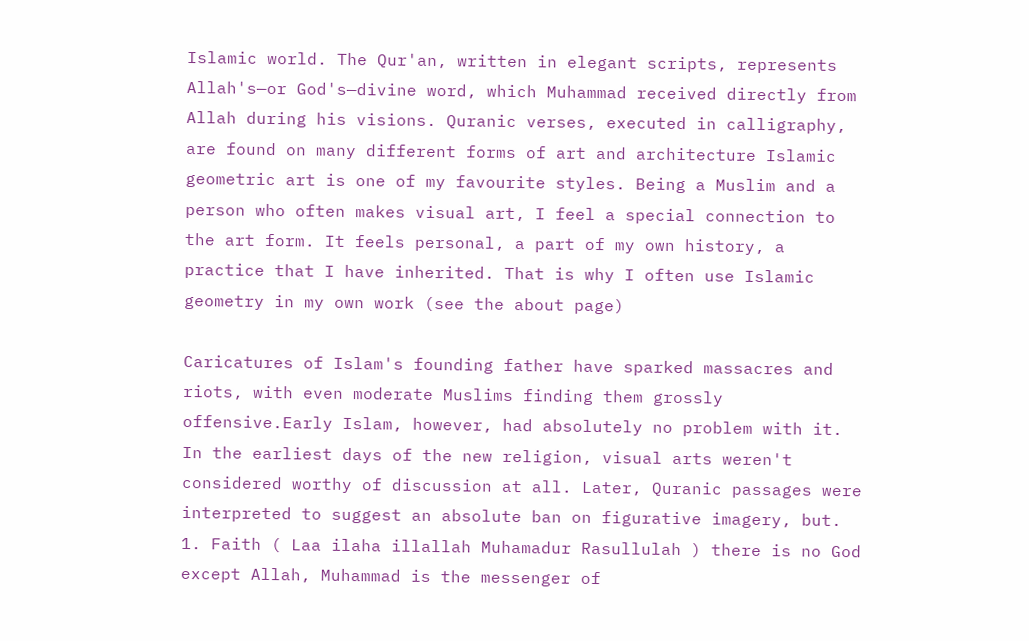Islamic world. The Qur'an, written in elegant scripts, represents Allah's—or God's—divine word, which Muhammad received directly from Allah during his visions. Quranic verses, executed in calligraphy, are found on many different forms of art and architecture Islamic geometric art is one of my favourite styles. Being a Muslim and a person who often makes visual art, I feel a special connection to the art form. It feels personal, a part of my own history, a practice that I have inherited. That is why I often use Islamic geometry in my own work (see the about page)

Caricatures of Islam's founding father have sparked massacres and riots, with even moderate Muslims finding them grossly offensive.Early Islam, however, had absolutely no problem with it. In the earliest days of the new religion, visual arts weren't considered worthy of discussion at all. Later, Quranic passages were interpreted to suggest an absolute ban on figurative imagery, but. 1. Faith ( Laa ilaha illallah Muhamadur Rasullulah ) there is no God except Allah, Muhammad is the messenger of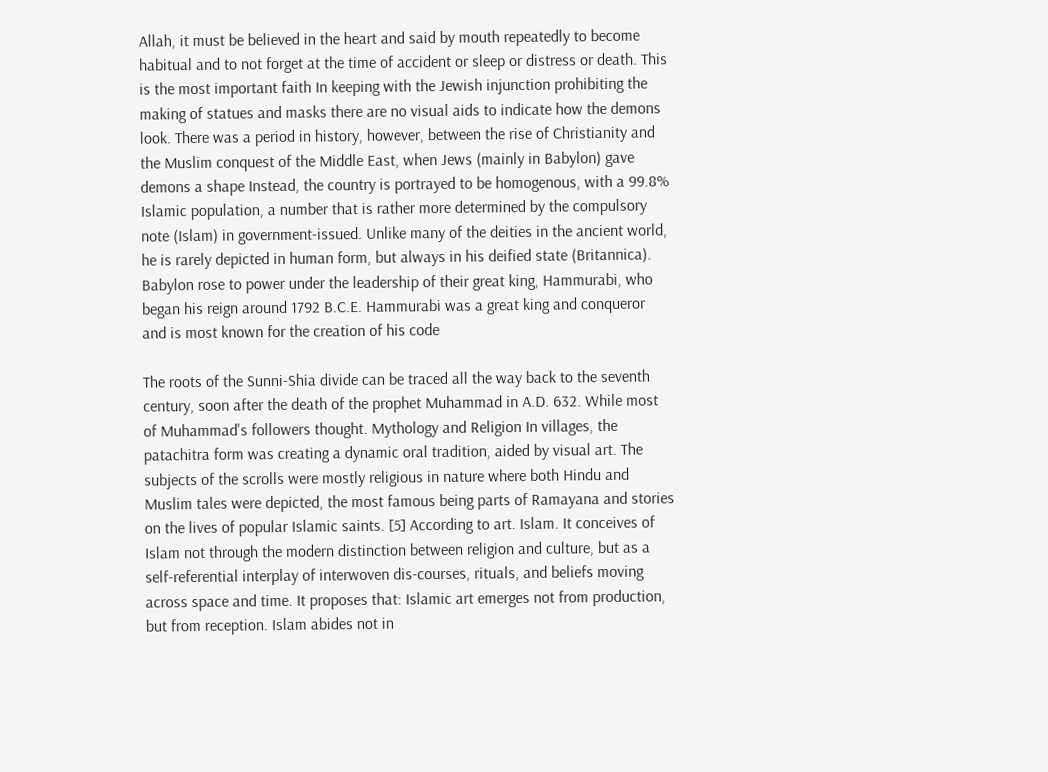Allah, it must be believed in the heart and said by mouth repeatedly to become habitual and to not forget at the time of accident or sleep or distress or death. This is the most important faith In keeping with the Jewish injunction prohibiting the making of statues and masks there are no visual aids to indicate how the demons look. There was a period in history, however, between the rise of Christianity and the Muslim conquest of the Middle East, when Jews (mainly in Babylon) gave demons a shape Instead, the country is portrayed to be homogenous, with a 99.8% Islamic population, a number that is rather more determined by the compulsory note (Islam) in government-issued. Unlike many of the deities in the ancient world, he is rarely depicted in human form, but always in his deified state (Britannica). Babylon rose to power under the leadership of their great king, Hammurabi, who began his reign around 1792 B.C.E. Hammurabi was a great king and conqueror and is most known for the creation of his code

The roots of the Sunni-Shia divide can be traced all the way back to the seventh century, soon after the death of the prophet Muhammad in A.D. 632. While most of Muhammad's followers thought. Mythology and Religion In villages, the patachitra form was creating a dynamic oral tradition, aided by visual art. The subjects of the scrolls were mostly religious in nature where both Hindu and Muslim tales were depicted, the most famous being parts of Ramayana and stories on the lives of popular Islamic saints. [5] According to art. Islam. It conceives of Islam not through the modern distinction between religion and culture, but as a self-referential interplay of interwoven dis-courses, rituals, and beliefs moving across space and time. It proposes that: Islamic art emerges not from production, but from reception. Islam abides not in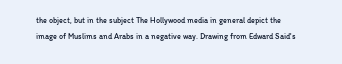the object, but in the subject The Hollywood media in general depict the image of Muslims and Arabs in a negative way. Drawing from Edward Said's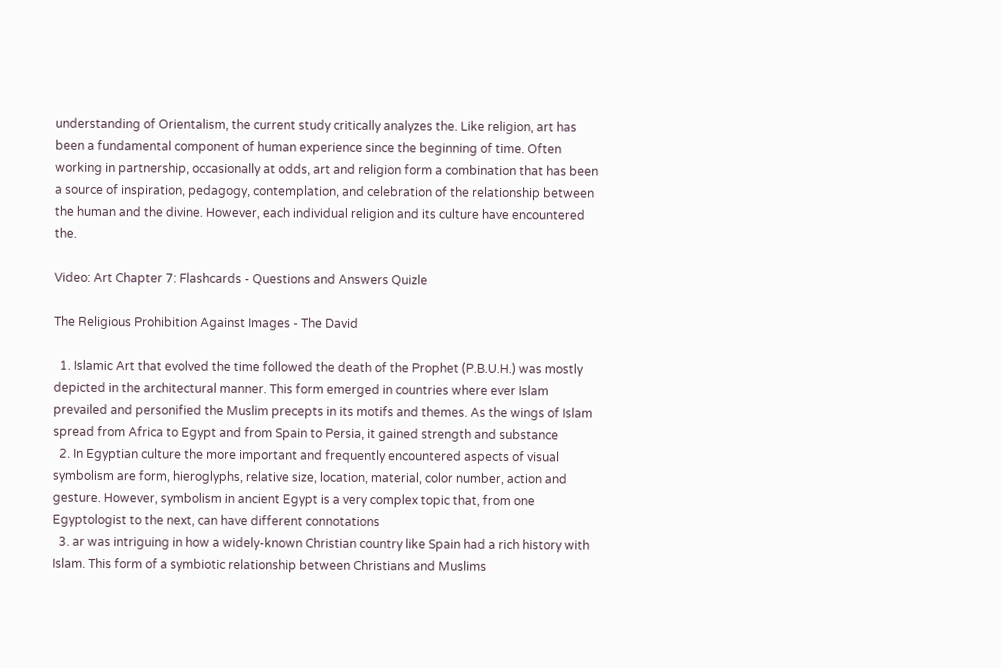understanding of Orientalism, the current study critically analyzes the. Like religion, art has been a fundamental component of human experience since the beginning of time. Often working in partnership, occasionally at odds, art and religion form a combination that has been a source of inspiration, pedagogy, contemplation, and celebration of the relationship between the human and the divine. However, each individual religion and its culture have encountered the.

Video: Art Chapter 7: Flashcards - Questions and Answers Quizle

The Religious Prohibition Against Images - The David

  1. Islamic Art that evolved the time followed the death of the Prophet (P.B.U.H.) was mostly depicted in the architectural manner. This form emerged in countries where ever Islam prevailed and personified the Muslim precepts in its motifs and themes. As the wings of Islam spread from Africa to Egypt and from Spain to Persia, it gained strength and substance
  2. In Egyptian culture the more important and frequently encountered aspects of visual symbolism are form, hieroglyphs, relative size, location, material, color number, action and gesture. However, symbolism in ancient Egypt is a very complex topic that, from one Egyptologist to the next, can have different connotations
  3. ar was intriguing in how a widely-known Christian country like Spain had a rich history with Islam. This form of a symbiotic relationship between Christians and Muslims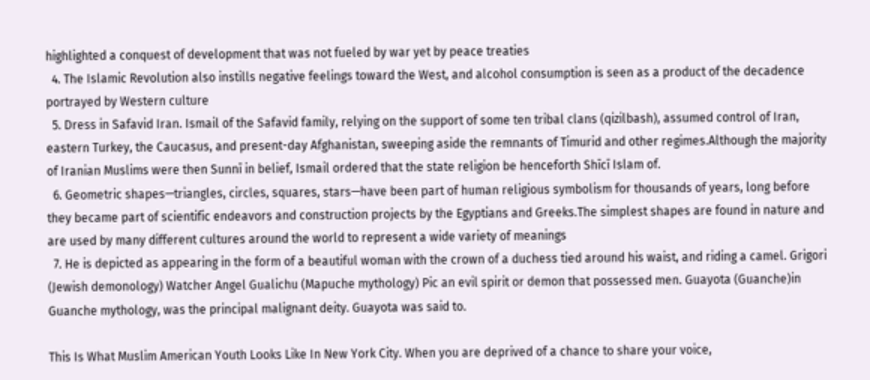highlighted a conquest of development that was not fueled by war yet by peace treaties
  4. The Islamic Revolution also instills negative feelings toward the West, and alcohol consumption is seen as a product of the decadence portrayed by Western culture
  5. Dress in Safavid Iran. Ismail of the Safavid family, relying on the support of some ten tribal clans (qizilbash), assumed control of Iran, eastern Turkey, the Caucasus, and present-day Afghanistan, sweeping aside the remnants of Timurid and other regimes.Although the majority of Iranian Muslims were then Sunnī in belief, Ismail ordered that the state religion be henceforth Shīcī Islam of.
  6. Geometric shapes—triangles, circles, squares, stars—have been part of human religious symbolism for thousands of years, long before they became part of scientific endeavors and construction projects by the Egyptians and Greeks.The simplest shapes are found in nature and are used by many different cultures around the world to represent a wide variety of meanings
  7. He is depicted as appearing in the form of a beautiful woman with the crown of a duchess tied around his waist, and riding a camel. Grigori (Jewish demonology) Watcher Angel Gualichu (Mapuche mythology) Pic an evil spirit or demon that possessed men. Guayota (Guanche)in Guanche mythology, was the principal malignant deity. Guayota was said to.

This Is What Muslim American Youth Looks Like In New York City. When you are deprived of a chance to share your voice,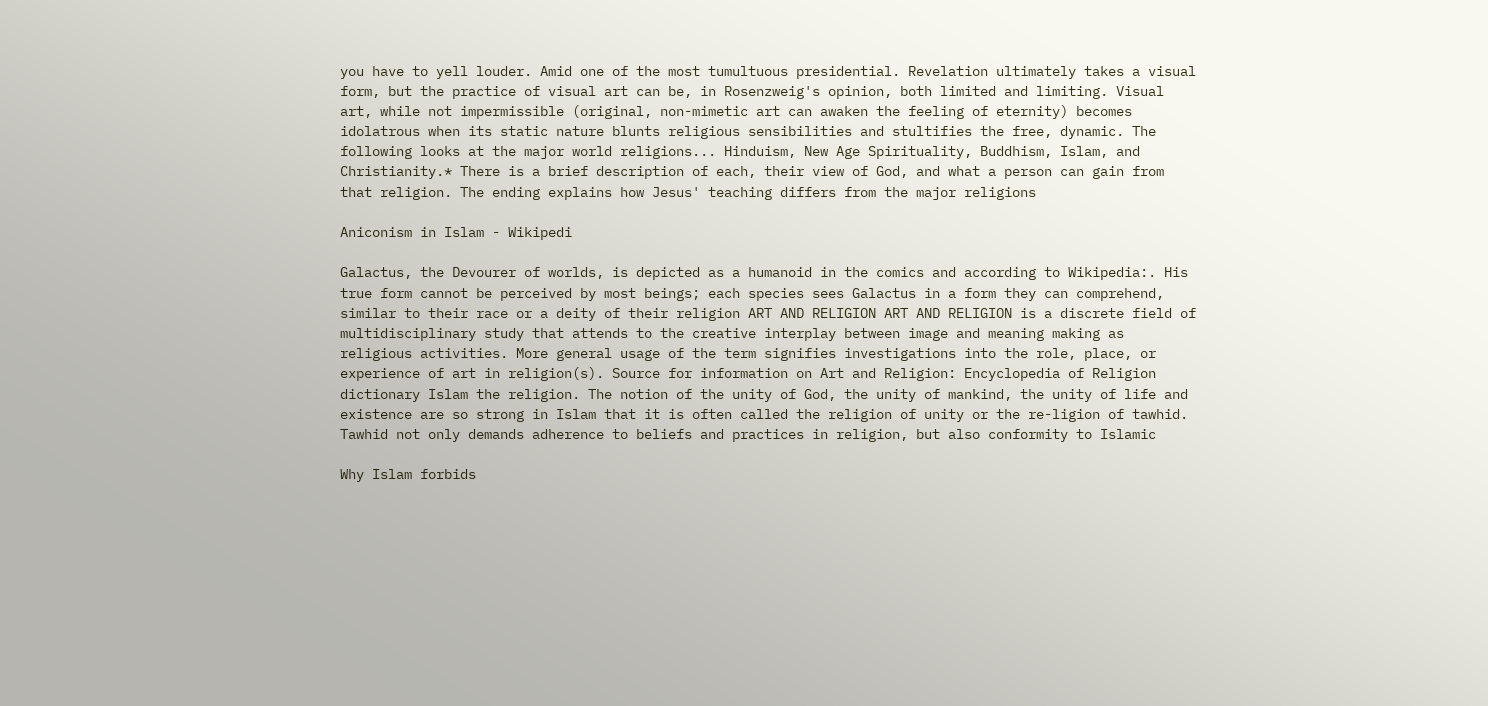you have to yell louder. Amid one of the most tumultuous presidential. Revelation ultimately takes a visual form, but the practice of visual art can be, in Rosenzweig's opinion, both limited and limiting. Visual art, while not impermissible (original, non-mimetic art can awaken the feeling of eternity) becomes idolatrous when its static nature blunts religious sensibilities and stultifies the free, dynamic. The following looks at the major world religions... Hinduism, New Age Spirituality, Buddhism, Islam, and Christianity.* There is a brief description of each, their view of God, and what a person can gain from that religion. The ending explains how Jesus' teaching differs from the major religions

Aniconism in Islam - Wikipedi

Galactus, the Devourer of worlds, is depicted as a humanoid in the comics and according to Wikipedia:. His true form cannot be perceived by most beings; each species sees Galactus in a form they can comprehend, similar to their race or a deity of their religion ART AND RELIGION ART AND RELIGION is a discrete field of multidisciplinary study that attends to the creative interplay between image and meaning making as religious activities. More general usage of the term signifies investigations into the role, place, or experience of art in religion(s). Source for information on Art and Religion: Encyclopedia of Religion dictionary Islam the religion. The notion of the unity of God, the unity of mankind, the unity of life and existence are so strong in Islam that it is often called the religion of unity or the re-ligion of tawhid. Tawhid not only demands adherence to beliefs and practices in religion, but also conformity to Islamic

Why Islam forbids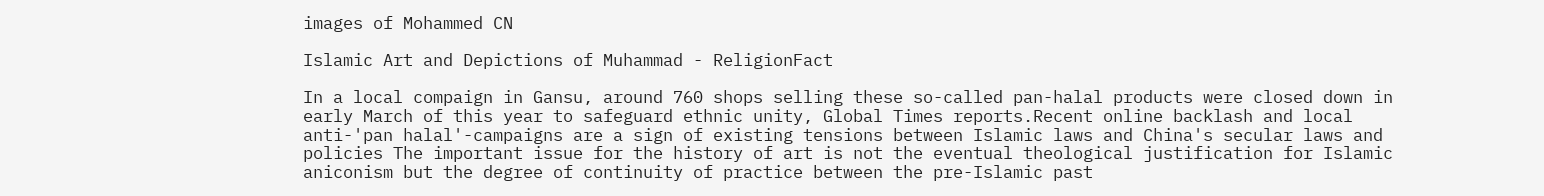images of Mohammed CN

Islamic Art and Depictions of Muhammad - ReligionFact

In a local compaign in Gansu, around 760 shops selling these so-called pan-halal products were closed down in early March of this year to safeguard ethnic unity, Global Times reports.Recent online backlash and local anti-'pan halal'-campaigns are a sign of existing tensions between Islamic laws and China's secular laws and policies The important issue for the history of art is not the eventual theological justification for Islamic aniconism but the degree of continuity of practice between the pre-Islamic past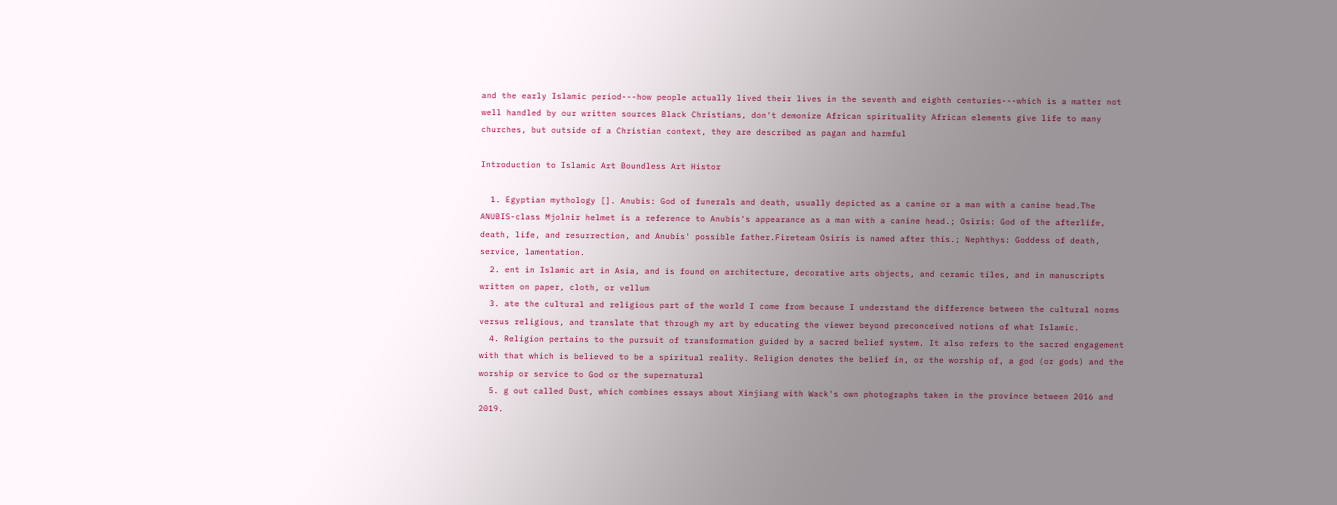and the early Islamic period---how people actually lived their lives in the seventh and eighth centuries---which is a matter not well handled by our written sources Black Christians, don't demonize African spirituality African elements give life to many churches, but outside of a Christian context, they are described as pagan and harmful

Introduction to Islamic Art Boundless Art Histor

  1. Egyptian mythology []. Anubis: God of funerals and death, usually depicted as a canine or a man with a canine head.The ANUBIS-class Mjolnir helmet is a reference to Anubis's appearance as a man with a canine head.; Osiris: God of the afterlife, death, life, and resurrection, and Anubis' possible father.Fireteam Osiris is named after this.; Nephthys: Goddess of death, service, lamentation.
  2. ent in Islamic art in Asia, and is found on architecture, decorative arts objects, and ceramic tiles, and in manuscripts written on paper, cloth, or vellum
  3. ate the cultural and religious part of the world I come from because I understand the difference between the cultural norms versus religious, and translate that through my art by educating the viewer beyond preconceived notions of what Islamic.
  4. Religion pertains to the pursuit of transformation guided by a sacred belief system. It also refers to the sacred engagement with that which is believed to be a spiritual reality. Religion denotes the belief in, or the worship of, a god (or gods) and the worship or service to God or the supernatural
  5. g out called Dust, which combines essays about Xinjiang with Wack's own photographs taken in the province between 2016 and 2019.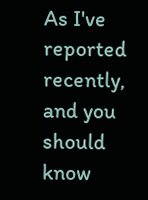As I've reported recently, and you should know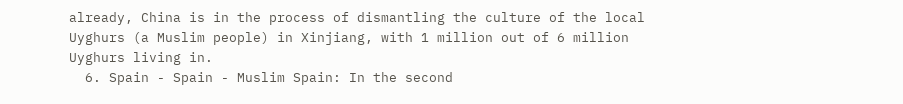already, China is in the process of dismantling the culture of the local Uyghurs (a Muslim people) in Xinjiang, with 1 million out of 6 million Uyghurs living in.
  6. Spain - Spain - Muslim Spain: In the second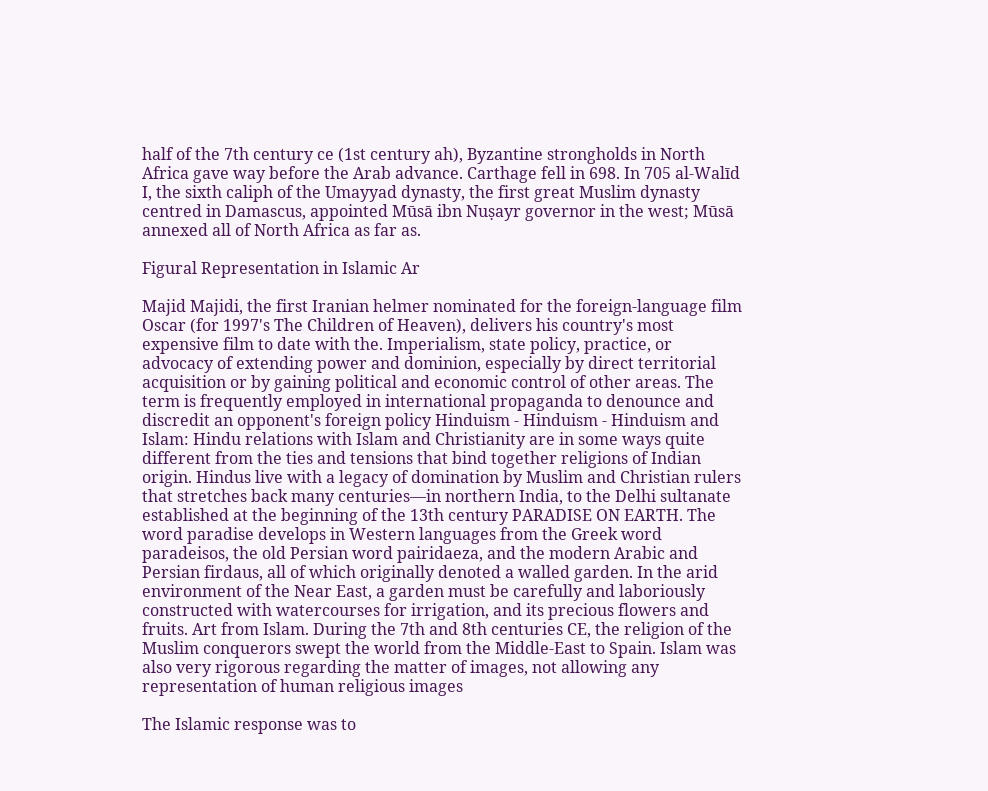half of the 7th century ce (1st century ah), Byzantine strongholds in North Africa gave way before the Arab advance. Carthage fell in 698. In 705 al-Walīd I, the sixth caliph of the Umayyad dynasty, the first great Muslim dynasty centred in Damascus, appointed Mūsā ibn Nuṣayr governor in the west; Mūsā annexed all of North Africa as far as.

Figural Representation in Islamic Ar

Majid Majidi, the first Iranian helmer nominated for the foreign-language film Oscar (for 1997's The Children of Heaven), delivers his country's most expensive film to date with the. Imperialism, state policy, practice, or advocacy of extending power and dominion, especially by direct territorial acquisition or by gaining political and economic control of other areas. The term is frequently employed in international propaganda to denounce and discredit an opponent's foreign policy Hinduism - Hinduism - Hinduism and Islam: Hindu relations with Islam and Christianity are in some ways quite different from the ties and tensions that bind together religions of Indian origin. Hindus live with a legacy of domination by Muslim and Christian rulers that stretches back many centuries—in northern India, to the Delhi sultanate established at the beginning of the 13th century PARADISE ON EARTH. The word paradise develops in Western languages from the Greek word paradeisos, the old Persian word pairidaeza, and the modern Arabic and Persian firdaus, all of which originally denoted a walled garden. In the arid environment of the Near East, a garden must be carefully and laboriously constructed with watercourses for irrigation, and its precious flowers and fruits. Art from Islam. During the 7th and 8th centuries CE, the religion of the Muslim conquerors swept the world from the Middle-East to Spain. Islam was also very rigorous regarding the matter of images, not allowing any representation of human religious images

The Islamic response was to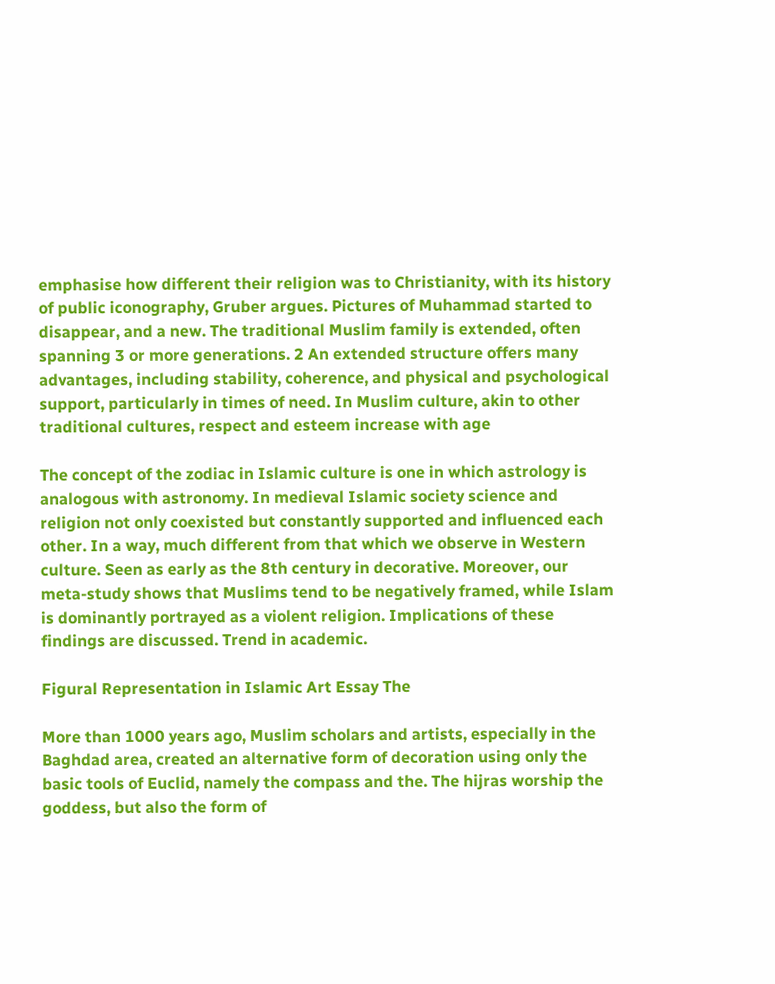emphasise how different their religion was to Christianity, with its history of public iconography, Gruber argues. Pictures of Muhammad started to disappear, and a new. The traditional Muslim family is extended, often spanning 3 or more generations. 2 An extended structure offers many advantages, including stability, coherence, and physical and psychological support, particularly in times of need. In Muslim culture, akin to other traditional cultures, respect and esteem increase with age

The concept of the zodiac in Islamic culture is one in which astrology is analogous with astronomy. In medieval Islamic society science and religion not only coexisted but constantly supported and influenced each other. In a way, much different from that which we observe in Western culture. Seen as early as the 8th century in decorative. Moreover, our meta-study shows that Muslims tend to be negatively framed, while Islam is dominantly portrayed as a violent religion. Implications of these findings are discussed. Trend in academic.

Figural Representation in Islamic Art Essay The

More than 1000 years ago, Muslim scholars and artists, especially in the Baghdad area, created an alternative form of decoration using only the basic tools of Euclid, namely the compass and the. The hijras worship the goddess, but also the form of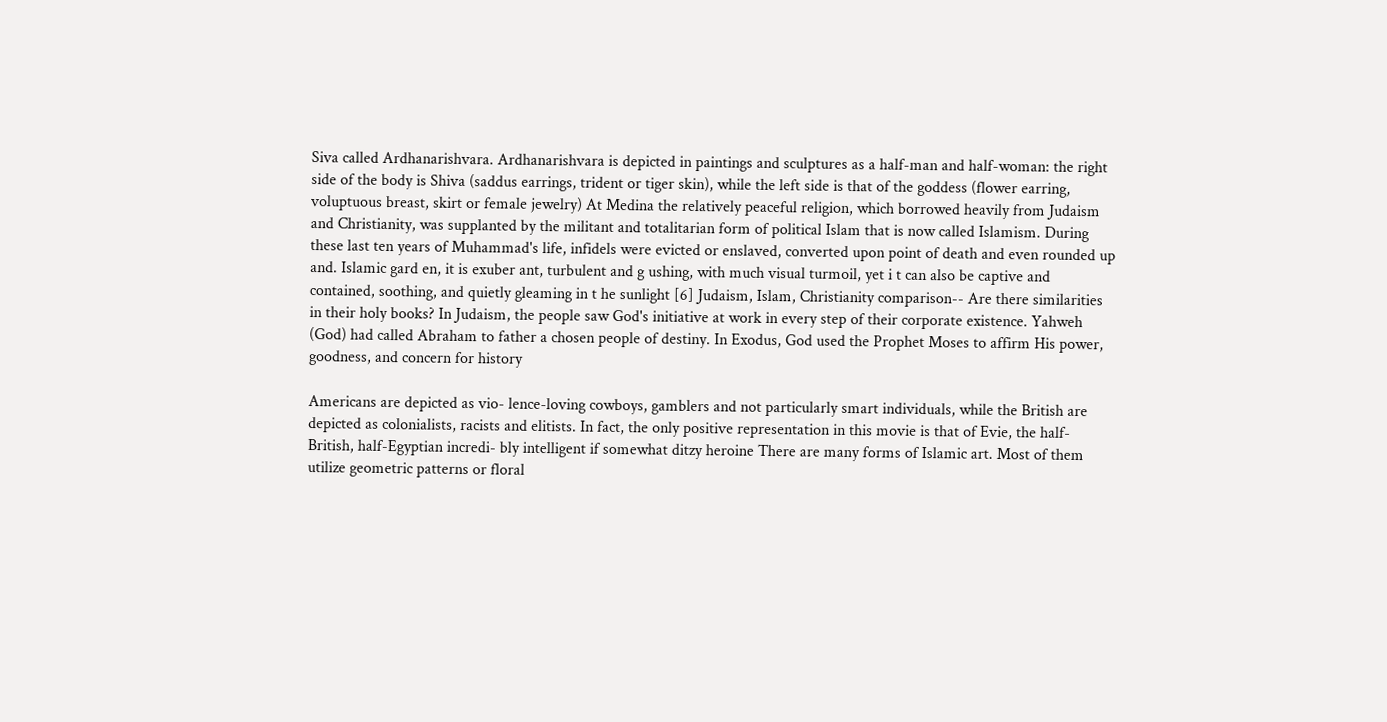Siva called Ardhanarishvara. Ardhanarishvara is depicted in paintings and sculptures as a half-man and half-woman: the right side of the body is Shiva (saddus earrings, trident or tiger skin), while the left side is that of the goddess (flower earring, voluptuous breast, skirt or female jewelry) At Medina the relatively peaceful religion, which borrowed heavily from Judaism and Christianity, was supplanted by the militant and totalitarian form of political Islam that is now called Islamism. During these last ten years of Muhammad's life, infidels were evicted or enslaved, converted upon point of death and even rounded up and. Islamic gard en, it is exuber ant, turbulent and g ushing, with much visual turmoil, yet i t can also be captive and contained, soothing, and quietly gleaming in t he sunlight [6] Judaism, Islam, Christianity comparison-- Are there similarities in their holy books? In Judaism, the people saw God's initiative at work in every step of their corporate existence. Yahweh (God) had called Abraham to father a chosen people of destiny. In Exodus, God used the Prophet Moses to affirm His power, goodness, and concern for history

Americans are depicted as vio- lence-loving cowboys, gamblers and not particularly smart individuals, while the British are depicted as colonialists, racists and elitists. In fact, the only positive representation in this movie is that of Evie, the half-British, half-Egyptian incredi- bly intelligent if somewhat ditzy heroine There are many forms of Islamic art. Most of them utilize geometric patterns or floral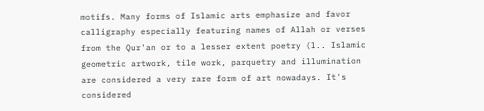motifs. Many forms of Islamic arts emphasize and favor calligraphy especially featuring names of Allah or verses from the Qur'an or to a lesser extent poetry (l.. Islamic geometric artwork, tile work, parquetry and illumination are considered a very rare form of art nowadays. It's considered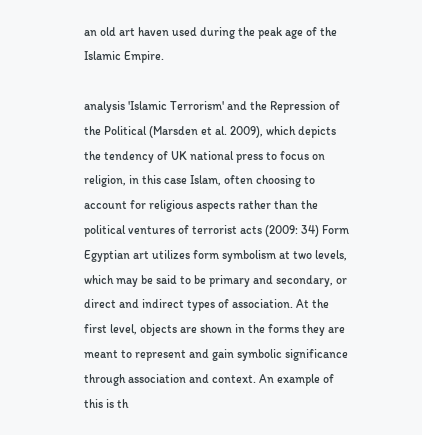an old art haven used during the peak age of the Islamic Empire.

analysis 'Islamic Terrorism' and the Repression of the Political (Marsden et al. 2009), which depicts the tendency of UK national press to focus on religion, in this case Islam, often choosing to account for religious aspects rather than the political ventures of terrorist acts (2009: 34) Form Egyptian art utilizes form symbolism at two levels, which may be said to be primary and secondary, or direct and indirect types of association. At the first level, objects are shown in the forms they are meant to represent and gain symbolic significance through association and context. An example of this is th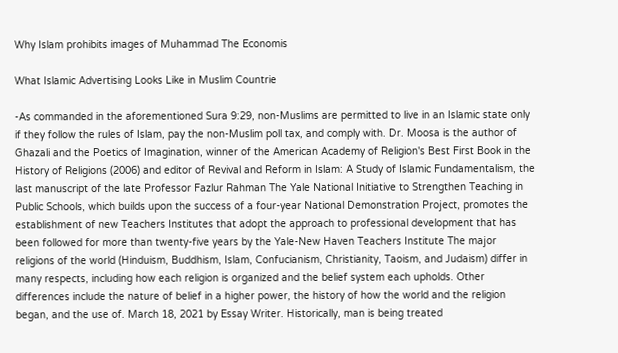Why Islam prohibits images of Muhammad The Economis

What Islamic Advertising Looks Like in Muslim Countrie

‐As commanded in the aforementioned Sura 9:29, non-Muslims are permitted to live in an Islamic state only if they follow the rules of Islam, pay the non-Muslim poll tax, and comply with. Dr. Moosa is the author of Ghazali and the Poetics of Imagination, winner of the American Academy of Religion's Best First Book in the History of Religions (2006) and editor of Revival and Reform in Islam: A Study of Islamic Fundamentalism, the last manuscript of the late Professor Fazlur Rahman The Yale National Initiative to Strengthen Teaching in Public Schools, which builds upon the success of a four-year National Demonstration Project, promotes the establishment of new Teachers Institutes that adopt the approach to professional development that has been followed for more than twenty-five years by the Yale-New Haven Teachers Institute The major religions of the world (Hinduism, Buddhism, Islam, Confucianism, Christianity, Taoism, and Judaism) differ in many respects, including how each religion is organized and the belief system each upholds. Other differences include the nature of belief in a higher power, the history of how the world and the religion began, and the use of. March 18, 2021 by Essay Writer. Historically, man is being treated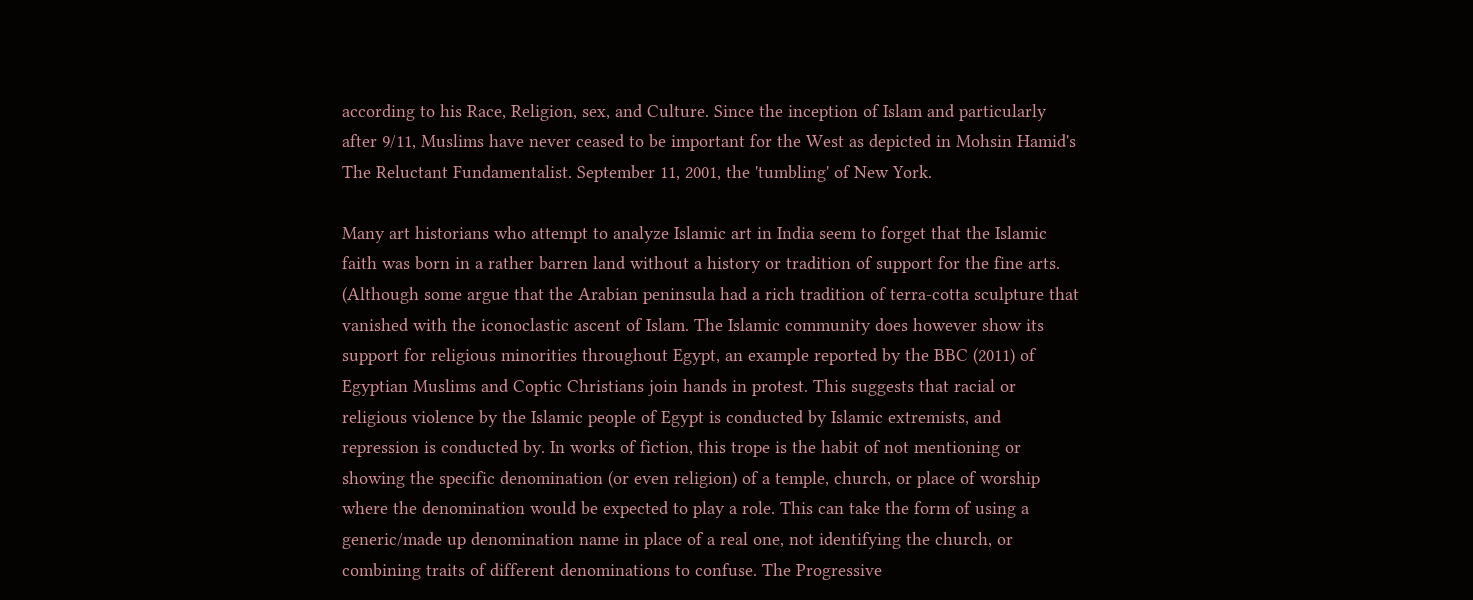according to his Race, Religion, sex, and Culture. Since the inception of Islam and particularly after 9/11, Muslims have never ceased to be important for the West as depicted in Mohsin Hamid's The Reluctant Fundamentalist. September 11, 2001, the 'tumbling' of New York.

Many art historians who attempt to analyze Islamic art in India seem to forget that the Islamic faith was born in a rather barren land without a history or tradition of support for the fine arts. (Although some argue that the Arabian peninsula had a rich tradition of terra-cotta sculpture that vanished with the iconoclastic ascent of Islam. The Islamic community does however show its support for religious minorities throughout Egypt, an example reported by the BBC (2011) of Egyptian Muslims and Coptic Christians join hands in protest. This suggests that racial or religious violence by the Islamic people of Egypt is conducted by Islamic extremists, and repression is conducted by. In works of fiction, this trope is the habit of not mentioning or showing the specific denomination (or even religion) of a temple, church, or place of worship where the denomination would be expected to play a role. This can take the form of using a generic/made up denomination name in place of a real one, not identifying the church, or combining traits of different denominations to confuse. The Progressive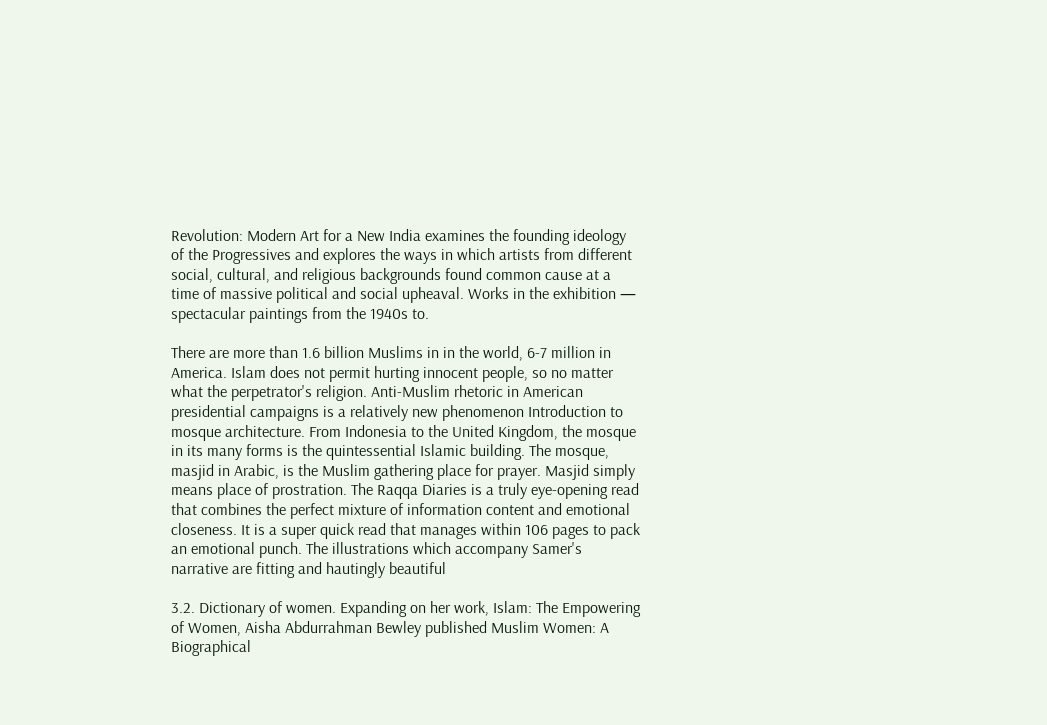Revolution: Modern Art for a New India examines the founding ideology of the Progressives and explores the ways in which artists from different social, cultural, and religious backgrounds found common cause at a time of massive political and social upheaval. Works in the exhibition — spectacular paintings from the 1940s to.

There are more than 1.6 billion Muslims in in the world, 6-7 million in America. Islam does not permit hurting innocent people, so no matter what the perpetrator's religion. Anti-Muslim rhetoric in American presidential campaigns is a relatively new phenomenon Introduction to mosque architecture. From Indonesia to the United Kingdom, the mosque in its many forms is the quintessential Islamic building. The mosque, masjid in Arabic, is the Muslim gathering place for prayer. Masjid simply means place of prostration. The Raqqa Diaries is a truly eye-opening read that combines the perfect mixture of information content and emotional closeness. It is a super quick read that manages within 106 pages to pack an emotional punch. The illustrations which accompany Samer's narrative are fitting and hautingly beautiful

3.2. Dictionary of women. Expanding on her work, Islam: The Empowering of Women, Aisha Abdurrahman Bewley published Muslim Women: A Biographical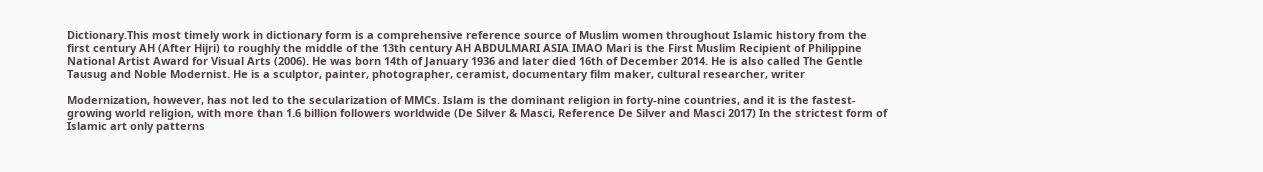Dictionary.This most timely work in dictionary form is a comprehensive reference source of Muslim women throughout Islamic history from the first century AH (After Hijri) to roughly the middle of the 13th century AH ABDULMARI ASIA IMAO Mari is the First Muslim Recipient of Philippine National Artist Award for Visual Arts (2006). He was born 14th of January 1936 and later died 16th of December 2014. He is also called The Gentle Tausug and Noble Modernist. He is a sculptor, painter, photographer, ceramist, documentary film maker, cultural researcher, writer

Modernization, however, has not led to the secularization of MMCs. Islam is the dominant religion in forty-nine countries, and it is the fastest-growing world religion, with more than 1.6 billion followers worldwide (De Silver & Masci, Reference De Silver and Masci 2017) In the strictest form of Islamic art only patterns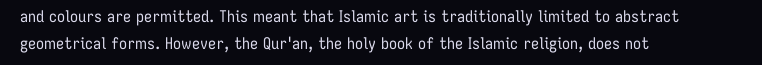and colours are permitted. This meant that Islamic art is traditionally limited to abstract geometrical forms. However, the Qur'an, the holy book of the Islamic religion, does not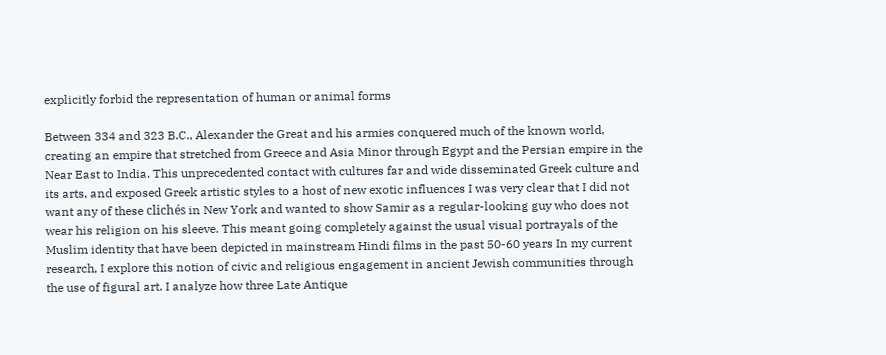explicitly forbid the representation of human or animal forms

Between 334 and 323 B.C., Alexander the Great and his armies conquered much of the known world, creating an empire that stretched from Greece and Asia Minor through Egypt and the Persian empire in the Near East to India. This unprecedented contact with cultures far and wide disseminated Greek culture and its arts, and exposed Greek artistic styles to a host of new exotic influences I was very clear that I did not want any of these clichés in New York and wanted to show Samir as a regular-looking guy who does not wear his religion on his sleeve. This meant going completely against the usual visual portrayals of the Muslim identity that have been depicted in mainstream Hindi films in the past 50-60 years In my current research, I explore this notion of civic and religious engagement in ancient Jewish communities through the use of figural art. I analyze how three Late Antique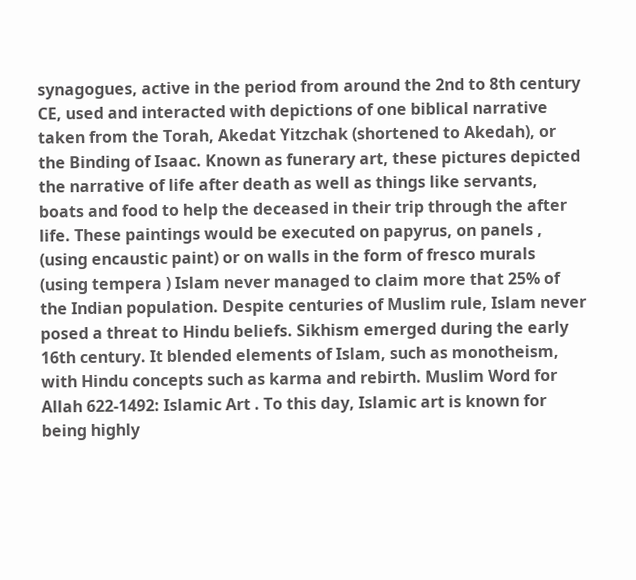synagogues, active in the period from around the 2nd to 8th century CE, used and interacted with depictions of one biblical narrative taken from the Torah, Akedat Yitzchak (shortened to Akedah), or the Binding of Isaac. Known as funerary art, these pictures depicted the narrative of life after death as well as things like servants, boats and food to help the deceased in their trip through the after life. These paintings would be executed on papyrus, on panels , (using encaustic paint) or on walls in the form of fresco murals (using tempera ) Islam never managed to claim more that 25% of the Indian population. Despite centuries of Muslim rule, Islam never posed a threat to Hindu beliefs. Sikhism emerged during the early 16th century. It blended elements of Islam, such as monotheism, with Hindu concepts such as karma and rebirth. Muslim Word for Allah 622-1492: Islamic Art . To this day, Islamic art is known for being highly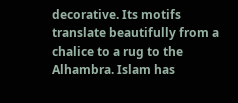decorative. Its motifs translate beautifully from a chalice to a rug to the Alhambra. Islam has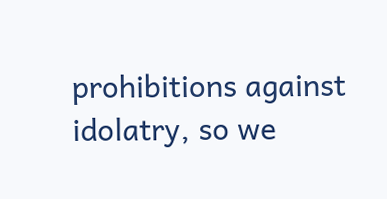prohibitions against idolatry, so we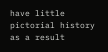have little pictorial history as a result